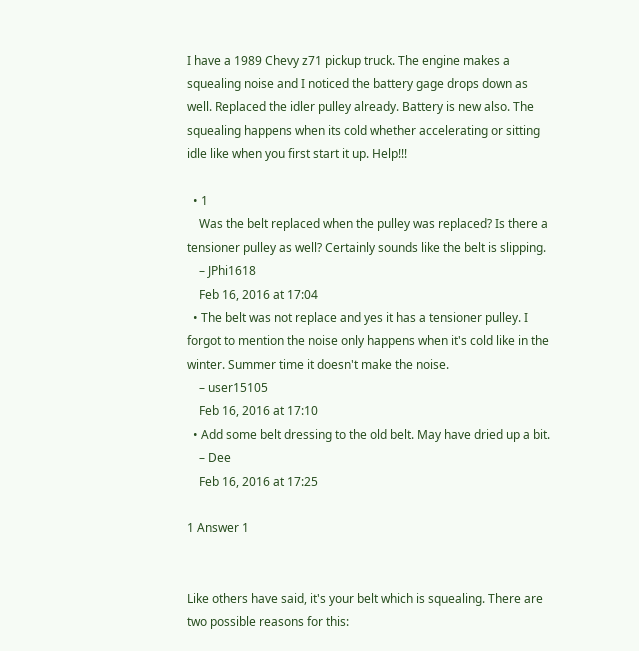I have a 1989 Chevy z71 pickup truck. The engine makes a squealing noise and I noticed the battery gage drops down as well. Replaced the idler pulley already. Battery is new also. The squealing happens when its cold whether accelerating or sitting idle like when you first start it up. Help!!!

  • 1
    Was the belt replaced when the pulley was replaced? Is there a tensioner pulley as well? Certainly sounds like the belt is slipping.
    – JPhi1618
    Feb 16, 2016 at 17:04
  • The belt was not replace and yes it has a tensioner pulley. I forgot to mention the noise only happens when it's cold like in the winter. Summer time it doesn't make the noise.
    – user15105
    Feb 16, 2016 at 17:10
  • Add some belt dressing to the old belt. May have dried up a bit.
    – Dee
    Feb 16, 2016 at 17:25

1 Answer 1


Like others have said, it's your belt which is squealing. There are two possible reasons for this: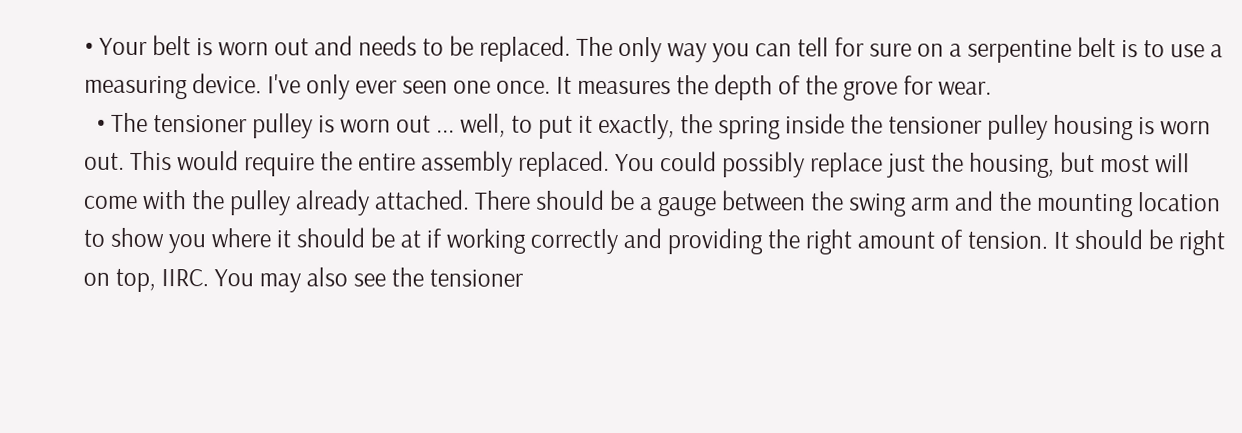• Your belt is worn out and needs to be replaced. The only way you can tell for sure on a serpentine belt is to use a measuring device. I've only ever seen one once. It measures the depth of the grove for wear.
  • The tensioner pulley is worn out ... well, to put it exactly, the spring inside the tensioner pulley housing is worn out. This would require the entire assembly replaced. You could possibly replace just the housing, but most will come with the pulley already attached. There should be a gauge between the swing arm and the mounting location to show you where it should be at if working correctly and providing the right amount of tension. It should be right on top, IIRC. You may also see the tensioner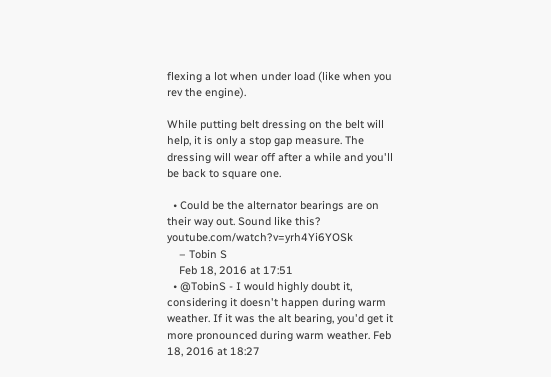flexing a lot when under load (like when you rev the engine).

While putting belt dressing on the belt will help, it is only a stop gap measure. The dressing will wear off after a while and you'll be back to square one.

  • Could be the alternator bearings are on their way out. Sound like this? youtube.com/watch?v=yrh4Yi6YOSk
    – Tobin S
    Feb 18, 2016 at 17:51
  • @TobinS - I would highly doubt it, considering it doesn't happen during warm weather. If it was the alt bearing, you'd get it more pronounced during warm weather. Feb 18, 2016 at 18:27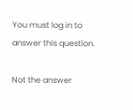You must log in to answer this question.

Not the answer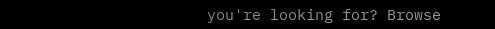you're looking for? Browse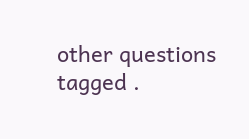other questions tagged .